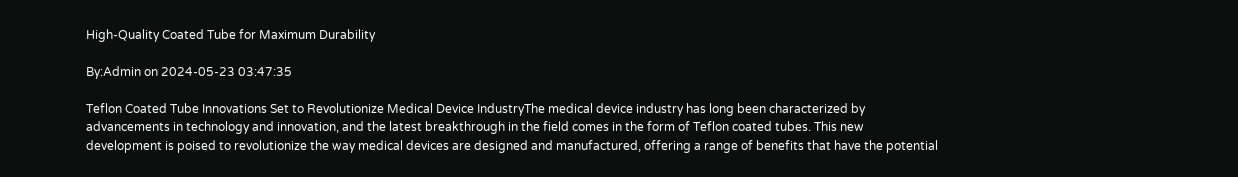High-Quality Coated Tube for Maximum Durability

By:Admin on 2024-05-23 03:47:35

Teflon Coated Tube Innovations Set to Revolutionize Medical Device IndustryThe medical device industry has long been characterized by advancements in technology and innovation, and the latest breakthrough in the field comes in the form of Teflon coated tubes. This new development is poised to revolutionize the way medical devices are designed and manufactured, offering a range of benefits that have the potential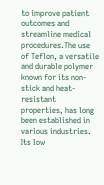to improve patient outcomes and streamline medical procedures.The use of Teflon, a versatile and durable polymer known for its non-stick and heat-resistant properties, has long been established in various industries. Its low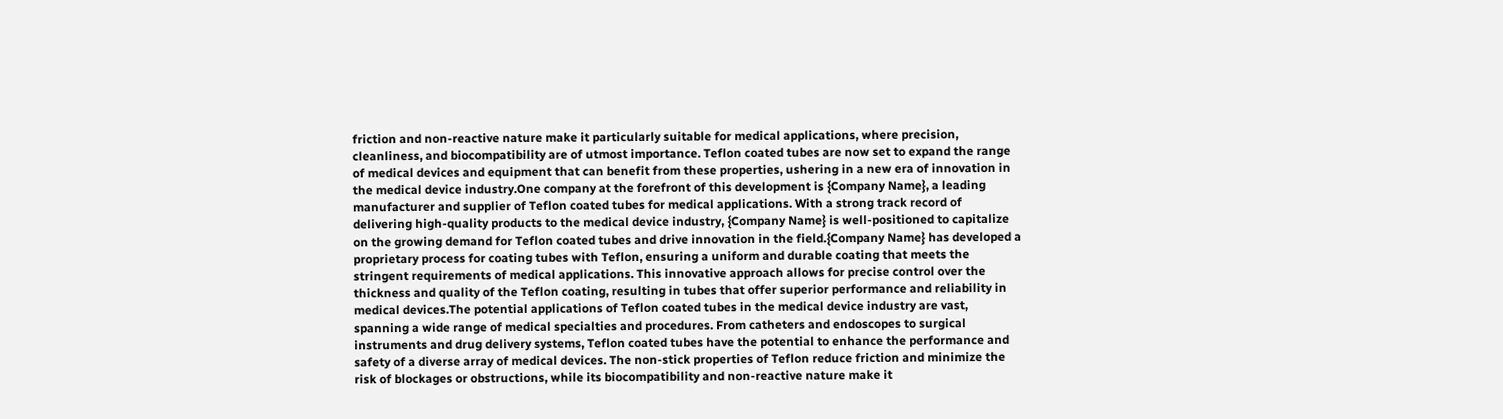friction and non-reactive nature make it particularly suitable for medical applications, where precision, cleanliness, and biocompatibility are of utmost importance. Teflon coated tubes are now set to expand the range of medical devices and equipment that can benefit from these properties, ushering in a new era of innovation in the medical device industry.One company at the forefront of this development is {Company Name}, a leading manufacturer and supplier of Teflon coated tubes for medical applications. With a strong track record of delivering high-quality products to the medical device industry, {Company Name} is well-positioned to capitalize on the growing demand for Teflon coated tubes and drive innovation in the field.{Company Name} has developed a proprietary process for coating tubes with Teflon, ensuring a uniform and durable coating that meets the stringent requirements of medical applications. This innovative approach allows for precise control over the thickness and quality of the Teflon coating, resulting in tubes that offer superior performance and reliability in medical devices.The potential applications of Teflon coated tubes in the medical device industry are vast, spanning a wide range of medical specialties and procedures. From catheters and endoscopes to surgical instruments and drug delivery systems, Teflon coated tubes have the potential to enhance the performance and safety of a diverse array of medical devices. The non-stick properties of Teflon reduce friction and minimize the risk of blockages or obstructions, while its biocompatibility and non-reactive nature make it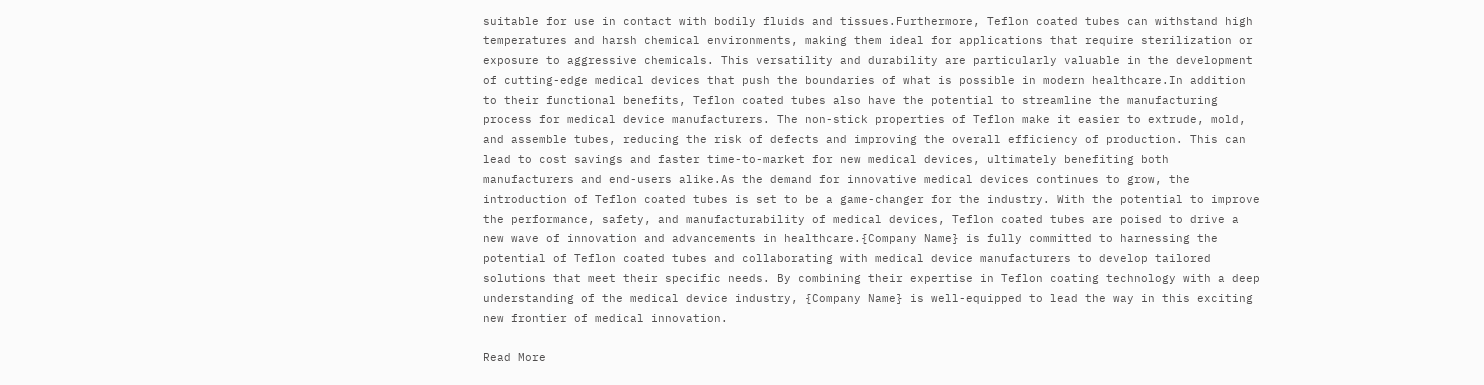suitable for use in contact with bodily fluids and tissues.Furthermore, Teflon coated tubes can withstand high temperatures and harsh chemical environments, making them ideal for applications that require sterilization or exposure to aggressive chemicals. This versatility and durability are particularly valuable in the development of cutting-edge medical devices that push the boundaries of what is possible in modern healthcare.In addition to their functional benefits, Teflon coated tubes also have the potential to streamline the manufacturing process for medical device manufacturers. The non-stick properties of Teflon make it easier to extrude, mold, and assemble tubes, reducing the risk of defects and improving the overall efficiency of production. This can lead to cost savings and faster time-to-market for new medical devices, ultimately benefiting both manufacturers and end-users alike.As the demand for innovative medical devices continues to grow, the introduction of Teflon coated tubes is set to be a game-changer for the industry. With the potential to improve the performance, safety, and manufacturability of medical devices, Teflon coated tubes are poised to drive a new wave of innovation and advancements in healthcare.{Company Name} is fully committed to harnessing the potential of Teflon coated tubes and collaborating with medical device manufacturers to develop tailored solutions that meet their specific needs. By combining their expertise in Teflon coating technology with a deep understanding of the medical device industry, {Company Name} is well-equipped to lead the way in this exciting new frontier of medical innovation.

Read More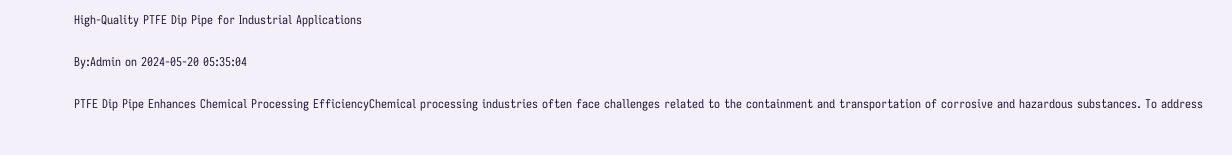High-Quality PTFE Dip Pipe for Industrial Applications

By:Admin on 2024-05-20 05:35:04

PTFE Dip Pipe Enhances Chemical Processing EfficiencyChemical processing industries often face challenges related to the containment and transportation of corrosive and hazardous substances. To address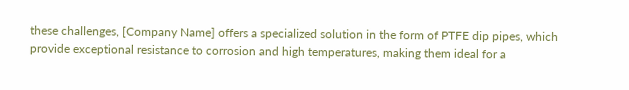these challenges, [Company Name] offers a specialized solution in the form of PTFE dip pipes, which provide exceptional resistance to corrosion and high temperatures, making them ideal for a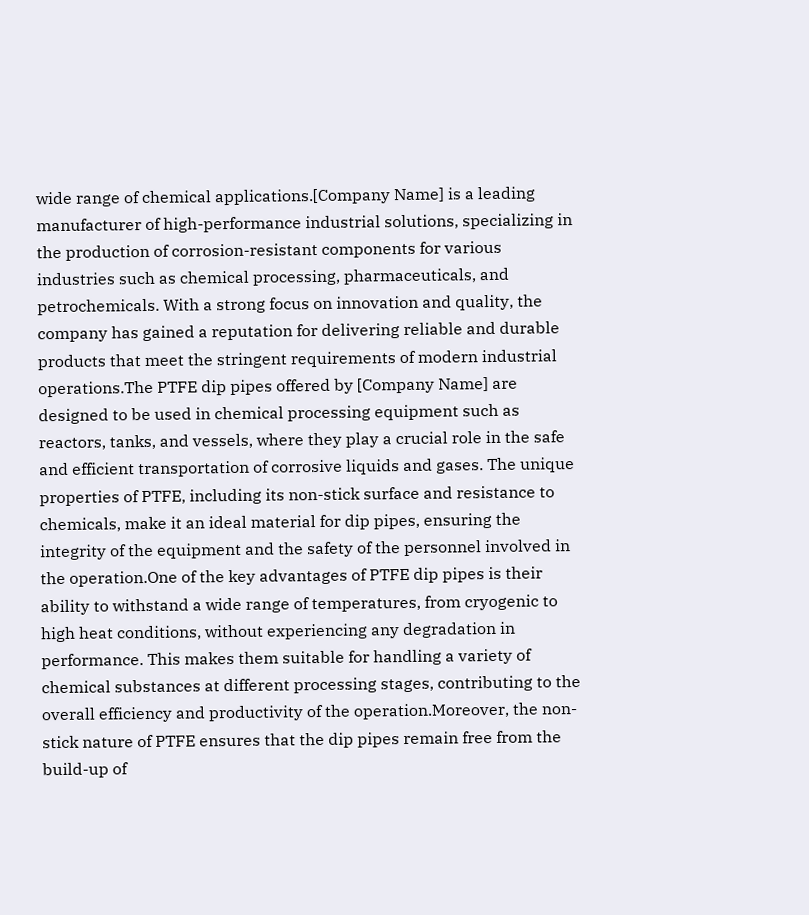wide range of chemical applications.[Company Name] is a leading manufacturer of high-performance industrial solutions, specializing in the production of corrosion-resistant components for various industries such as chemical processing, pharmaceuticals, and petrochemicals. With a strong focus on innovation and quality, the company has gained a reputation for delivering reliable and durable products that meet the stringent requirements of modern industrial operations.The PTFE dip pipes offered by [Company Name] are designed to be used in chemical processing equipment such as reactors, tanks, and vessels, where they play a crucial role in the safe and efficient transportation of corrosive liquids and gases. The unique properties of PTFE, including its non-stick surface and resistance to chemicals, make it an ideal material for dip pipes, ensuring the integrity of the equipment and the safety of the personnel involved in the operation.One of the key advantages of PTFE dip pipes is their ability to withstand a wide range of temperatures, from cryogenic to high heat conditions, without experiencing any degradation in performance. This makes them suitable for handling a variety of chemical substances at different processing stages, contributing to the overall efficiency and productivity of the operation.Moreover, the non-stick nature of PTFE ensures that the dip pipes remain free from the build-up of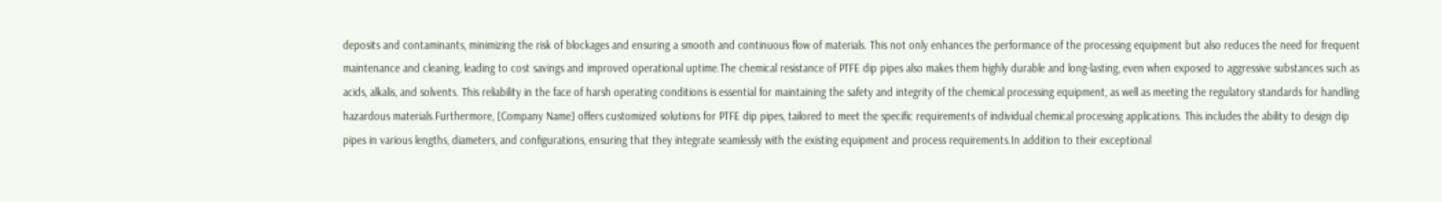deposits and contaminants, minimizing the risk of blockages and ensuring a smooth and continuous flow of materials. This not only enhances the performance of the processing equipment but also reduces the need for frequent maintenance and cleaning, leading to cost savings and improved operational uptime.The chemical resistance of PTFE dip pipes also makes them highly durable and long-lasting, even when exposed to aggressive substances such as acids, alkalis, and solvents. This reliability in the face of harsh operating conditions is essential for maintaining the safety and integrity of the chemical processing equipment, as well as meeting the regulatory standards for handling hazardous materials.Furthermore, [Company Name] offers customized solutions for PTFE dip pipes, tailored to meet the specific requirements of individual chemical processing applications. This includes the ability to design dip pipes in various lengths, diameters, and configurations, ensuring that they integrate seamlessly with the existing equipment and process requirements.In addition to their exceptional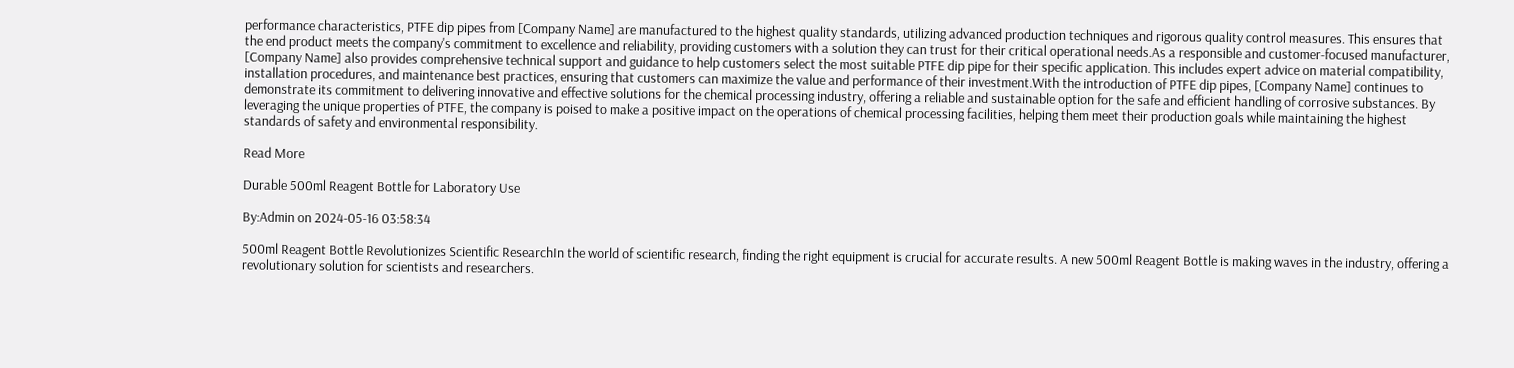performance characteristics, PTFE dip pipes from [Company Name] are manufactured to the highest quality standards, utilizing advanced production techniques and rigorous quality control measures. This ensures that the end product meets the company's commitment to excellence and reliability, providing customers with a solution they can trust for their critical operational needs.As a responsible and customer-focused manufacturer, [Company Name] also provides comprehensive technical support and guidance to help customers select the most suitable PTFE dip pipe for their specific application. This includes expert advice on material compatibility, installation procedures, and maintenance best practices, ensuring that customers can maximize the value and performance of their investment.With the introduction of PTFE dip pipes, [Company Name] continues to demonstrate its commitment to delivering innovative and effective solutions for the chemical processing industry, offering a reliable and sustainable option for the safe and efficient handling of corrosive substances. By leveraging the unique properties of PTFE, the company is poised to make a positive impact on the operations of chemical processing facilities, helping them meet their production goals while maintaining the highest standards of safety and environmental responsibility.

Read More

Durable 500ml Reagent Bottle for Laboratory Use

By:Admin on 2024-05-16 03:58:34

500ml Reagent Bottle Revolutionizes Scientific ResearchIn the world of scientific research, finding the right equipment is crucial for accurate results. A new 500ml Reagent Bottle is making waves in the industry, offering a revolutionary solution for scientists and researchers.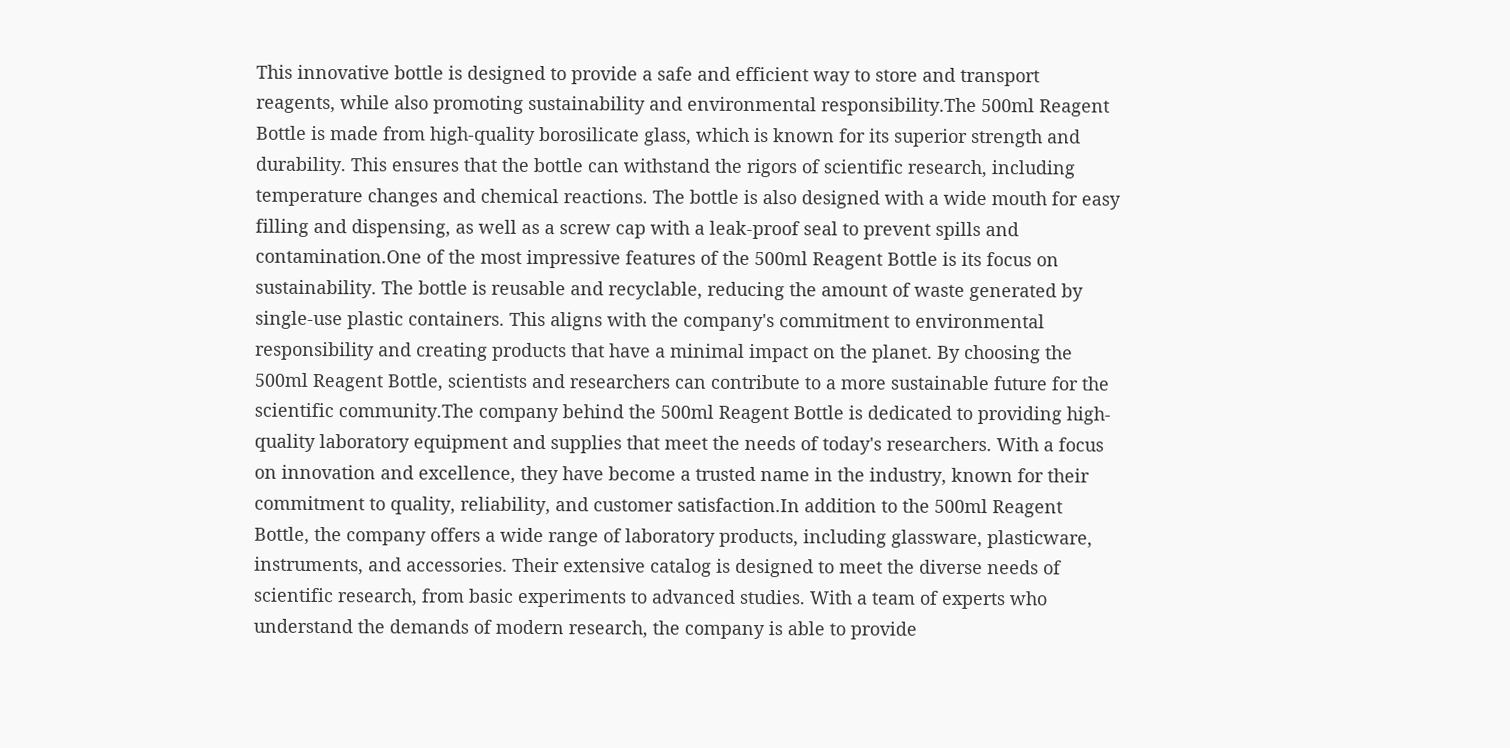This innovative bottle is designed to provide a safe and efficient way to store and transport reagents, while also promoting sustainability and environmental responsibility.The 500ml Reagent Bottle is made from high-quality borosilicate glass, which is known for its superior strength and durability. This ensures that the bottle can withstand the rigors of scientific research, including temperature changes and chemical reactions. The bottle is also designed with a wide mouth for easy filling and dispensing, as well as a screw cap with a leak-proof seal to prevent spills and contamination.One of the most impressive features of the 500ml Reagent Bottle is its focus on sustainability. The bottle is reusable and recyclable, reducing the amount of waste generated by single-use plastic containers. This aligns with the company's commitment to environmental responsibility and creating products that have a minimal impact on the planet. By choosing the 500ml Reagent Bottle, scientists and researchers can contribute to a more sustainable future for the scientific community.The company behind the 500ml Reagent Bottle is dedicated to providing high-quality laboratory equipment and supplies that meet the needs of today's researchers. With a focus on innovation and excellence, they have become a trusted name in the industry, known for their commitment to quality, reliability, and customer satisfaction.In addition to the 500ml Reagent Bottle, the company offers a wide range of laboratory products, including glassware, plasticware, instruments, and accessories. Their extensive catalog is designed to meet the diverse needs of scientific research, from basic experiments to advanced studies. With a team of experts who understand the demands of modern research, the company is able to provide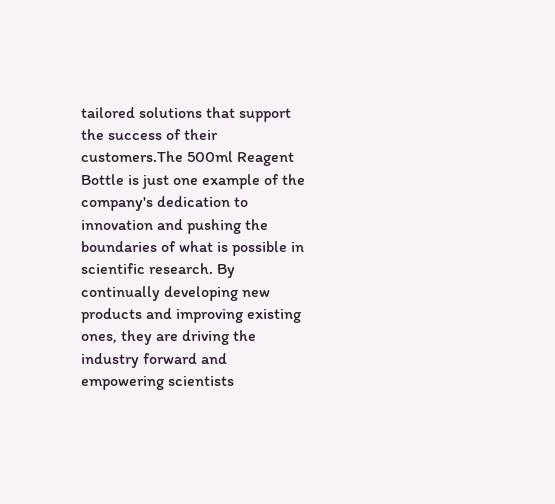tailored solutions that support the success of their customers.The 500ml Reagent Bottle is just one example of the company's dedication to innovation and pushing the boundaries of what is possible in scientific research. By continually developing new products and improving existing ones, they are driving the industry forward and empowering scientists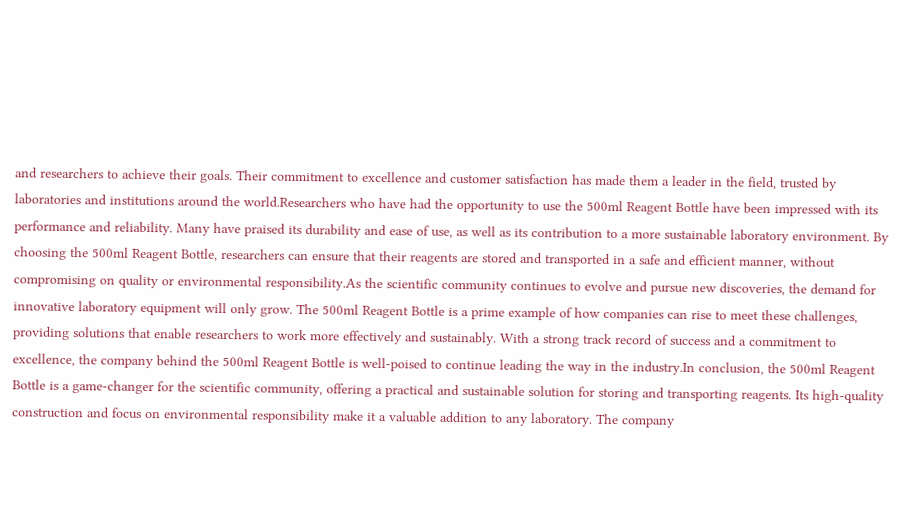and researchers to achieve their goals. Their commitment to excellence and customer satisfaction has made them a leader in the field, trusted by laboratories and institutions around the world.Researchers who have had the opportunity to use the 500ml Reagent Bottle have been impressed with its performance and reliability. Many have praised its durability and ease of use, as well as its contribution to a more sustainable laboratory environment. By choosing the 500ml Reagent Bottle, researchers can ensure that their reagents are stored and transported in a safe and efficient manner, without compromising on quality or environmental responsibility.As the scientific community continues to evolve and pursue new discoveries, the demand for innovative laboratory equipment will only grow. The 500ml Reagent Bottle is a prime example of how companies can rise to meet these challenges, providing solutions that enable researchers to work more effectively and sustainably. With a strong track record of success and a commitment to excellence, the company behind the 500ml Reagent Bottle is well-poised to continue leading the way in the industry.In conclusion, the 500ml Reagent Bottle is a game-changer for the scientific community, offering a practical and sustainable solution for storing and transporting reagents. Its high-quality construction and focus on environmental responsibility make it a valuable addition to any laboratory. The company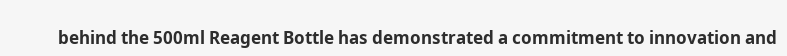behind the 500ml Reagent Bottle has demonstrated a commitment to innovation and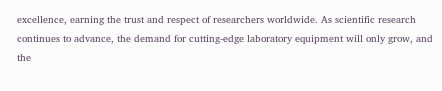excellence, earning the trust and respect of researchers worldwide. As scientific research continues to advance, the demand for cutting-edge laboratory equipment will only grow, and the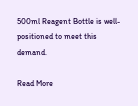500ml Reagent Bottle is well-positioned to meet this demand.

Read More